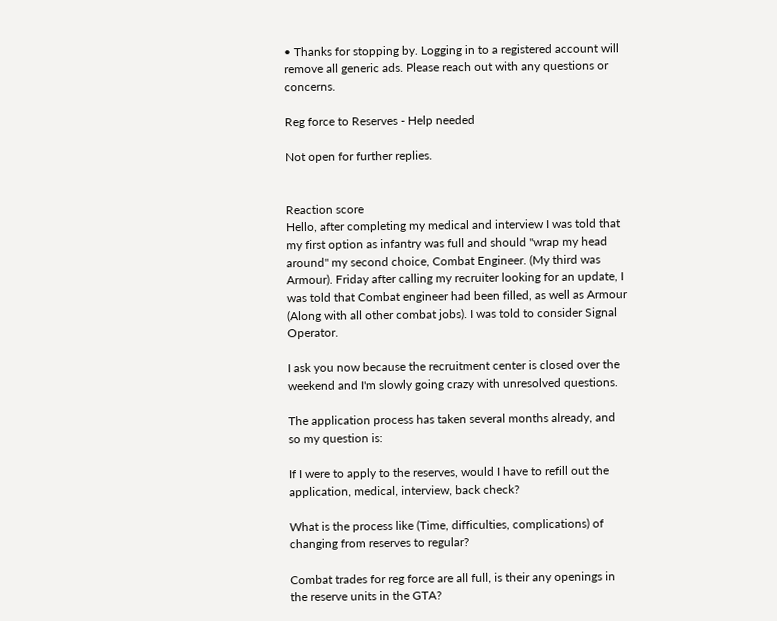• Thanks for stopping by. Logging in to a registered account will remove all generic ads. Please reach out with any questions or concerns.

Reg force to Reserves - Help needed

Not open for further replies.


Reaction score
Hello, after completing my medical and interview I was told that my first option as infantry was full and should "wrap my head around" my second choice, Combat Engineer. (My third was Armour). Friday after calling my recruiter looking for an update, I was told that Combat engineer had been filled, as well as Armour (Along with all other combat jobs). I was told to consider Signal Operator.

I ask you now because the recruitment center is closed over the weekend and I'm slowly going crazy with unresolved questions.

The application process has taken several months already, and so my question is:

If I were to apply to the reserves, would I have to refill out the application, medical, interview, back check?

What is the process like (Time, difficulties, complications) of changing from reserves to regular?

Combat trades for reg force are all full, is their any openings in the reserve units in the GTA?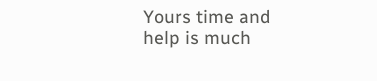Yours time and help is much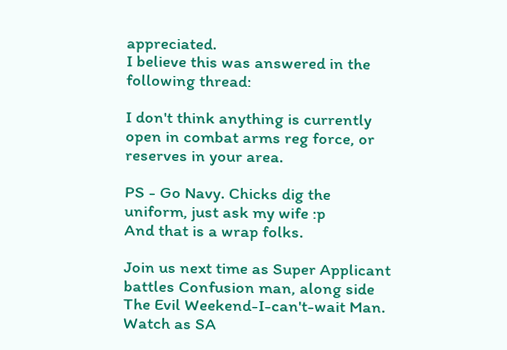appreciated.
I believe this was answered in the following thread:

I don't think anything is currently open in combat arms reg force, or reserves in your area.

PS - Go Navy. Chicks dig the uniform, just ask my wife :p
And that is a wrap folks.

Join us next time as Super Applicant battles Confusion man, along side The Evil Weekend-I-can't-wait Man.  Watch as SA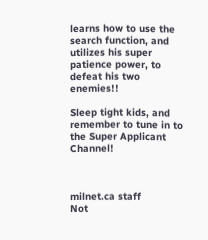learns how to use the search function, and utilizes his super patience power, to defeat his two enemies!!

Sleep tight kids, and remember to tune in to the Super Applicant Channel!



milnet.ca staff
Not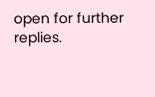open for further replies.